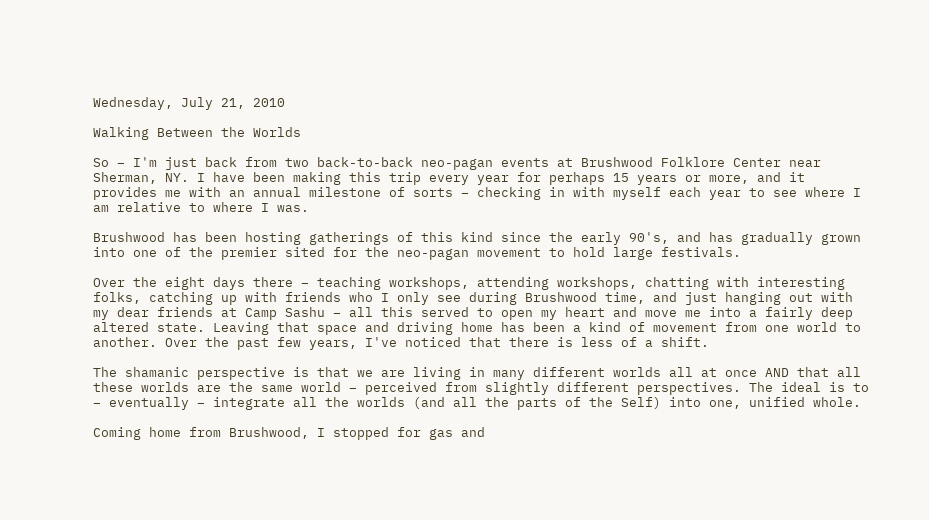Wednesday, July 21, 2010

Walking Between the Worlds

So – I'm just back from two back-to-back neo-pagan events at Brushwood Folklore Center near Sherman, NY. I have been making this trip every year for perhaps 15 years or more, and it provides me with an annual milestone of sorts – checking in with myself each year to see where I am relative to where I was.

Brushwood has been hosting gatherings of this kind since the early 90's, and has gradually grown into one of the premier sited for the neo-pagan movement to hold large festivals.

Over the eight days there – teaching workshops, attending workshops, chatting with interesting folks, catching up with friends who I only see during Brushwood time, and just hanging out with my dear friends at Camp Sashu – all this served to open my heart and move me into a fairly deep altered state. Leaving that space and driving home has been a kind of movement from one world to another. Over the past few years, I've noticed that there is less of a shift.

The shamanic perspective is that we are living in many different worlds all at once AND that all these worlds are the same world – perceived from slightly different perspectives. The ideal is to – eventually – integrate all the worlds (and all the parts of the Self) into one, unified whole.

Coming home from Brushwood, I stopped for gas and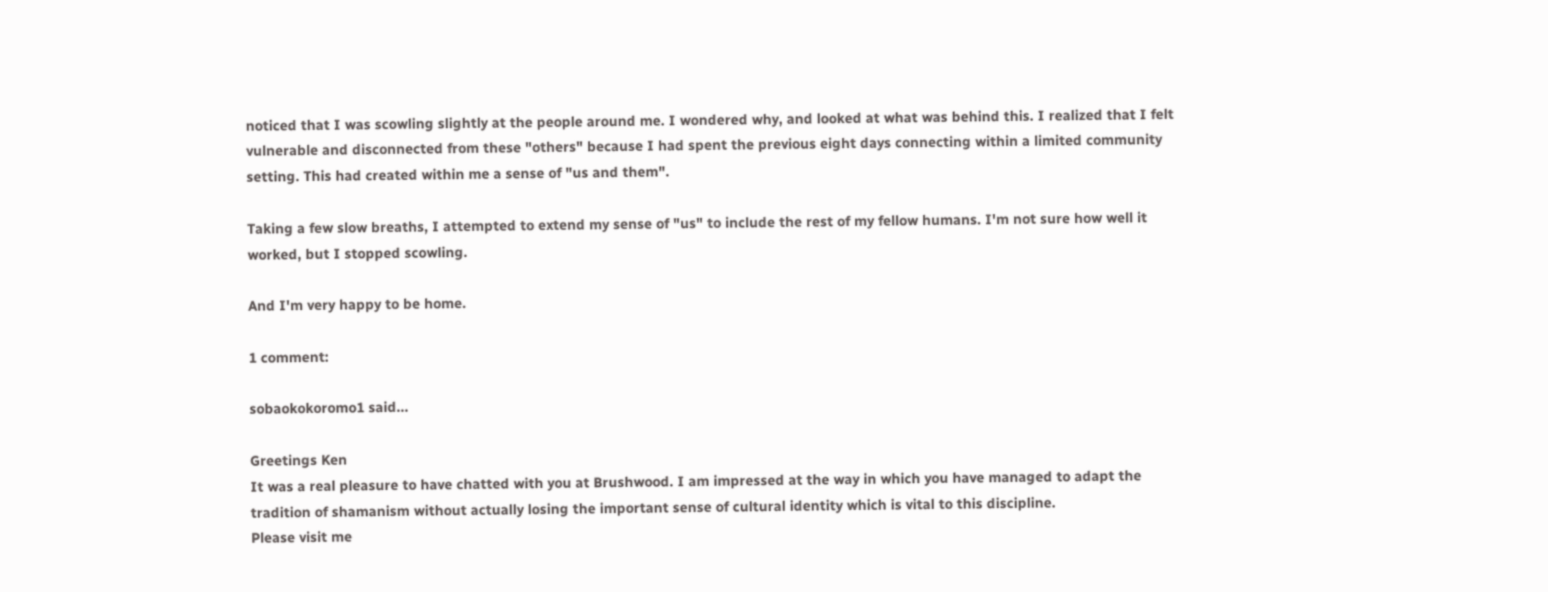noticed that I was scowling slightly at the people around me. I wondered why, and looked at what was behind this. I realized that I felt vulnerable and disconnected from these "others" because I had spent the previous eight days connecting within a limited community setting. This had created within me a sense of "us and them".

Taking a few slow breaths, I attempted to extend my sense of "us" to include the rest of my fellow humans. I'm not sure how well it worked, but I stopped scowling.

And I'm very happy to be home.

1 comment:

sobaokokoromo1 said...

Greetings Ken
It was a real pleasure to have chatted with you at Brushwood. I am impressed at the way in which you have managed to adapt the tradition of shamanism without actually losing the important sense of cultural identity which is vital to this discipline.
Please visit me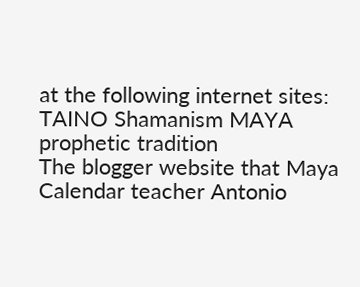at the following internet sites: TAINO Shamanism MAYA prophetic tradition
The blogger website that Maya Calendar teacher Antonio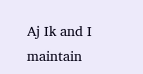Aj Ik and I maintain